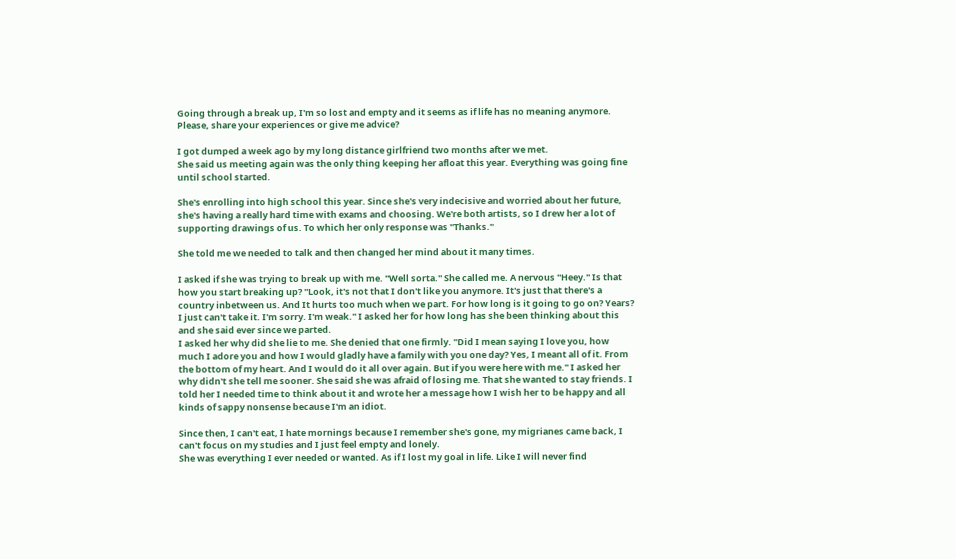Going through a break up, I'm so lost and empty and it seems as if life has no meaning anymore. Please, share your experiences or give me advice?

I got dumped a week ago by my long distance girlfriend two months after we met.
She said us meeting again was the only thing keeping her afloat this year. Everything was going fine until school started.

She's enrolling into high school this year. Since she's very indecisive and worried about her future, she's having a really hard time with exams and choosing. We're both artists, so I drew her a lot of supporting drawings of us. To which her only response was ''Thanks.''

She told me we needed to talk and then changed her mind about it many times.

I asked if she was trying to break up with me. ''Well sorta.'' She called me. A nervous ''Heey.'' Is that how you start breaking up? ''Look, it's not that I don't like you anymore. It's just that there's a country inbetween us. And It hurts too much when we part. For how long is it going to go on? Years? I just can't take it. I'm sorry. I'm weak.'' I asked her for how long has she been thinking about this and she said ever since we parted.
I asked her why did she lie to me. She denied that one firmly. ''Did I mean saying I love you, how much I adore you and how I would gladly have a family with you one day? Yes, I meant all of it. From the bottom of my heart. And I would do it all over again. But if you were here with me.'' I asked her why didn't she tell me sooner. She said she was afraid of losing me. That she wanted to stay friends. I told her I needed time to think about it and wrote her a message how I wish her to be happy and all kinds of sappy nonsense because I'm an idiot.

Since then, I can't eat, I hate mornings because I remember she's gone, my migrianes came back, I can't focus on my studies and I just feel empty and lonely.
She was everything I ever needed or wanted. As if I lost my goal in life. Like I will never find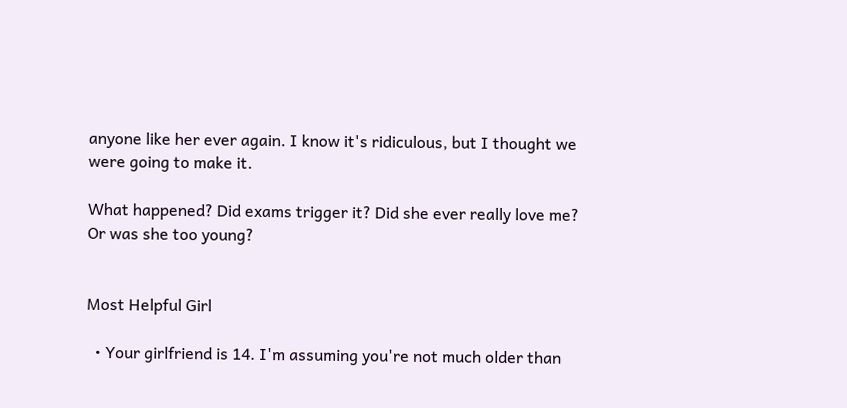anyone like her ever again. I know it's ridiculous, but I thought we were going to make it.

What happened? Did exams trigger it? Did she ever really love me? Or was she too young?


Most Helpful Girl

  • Your girlfriend is 14. I'm assuming you're not much older than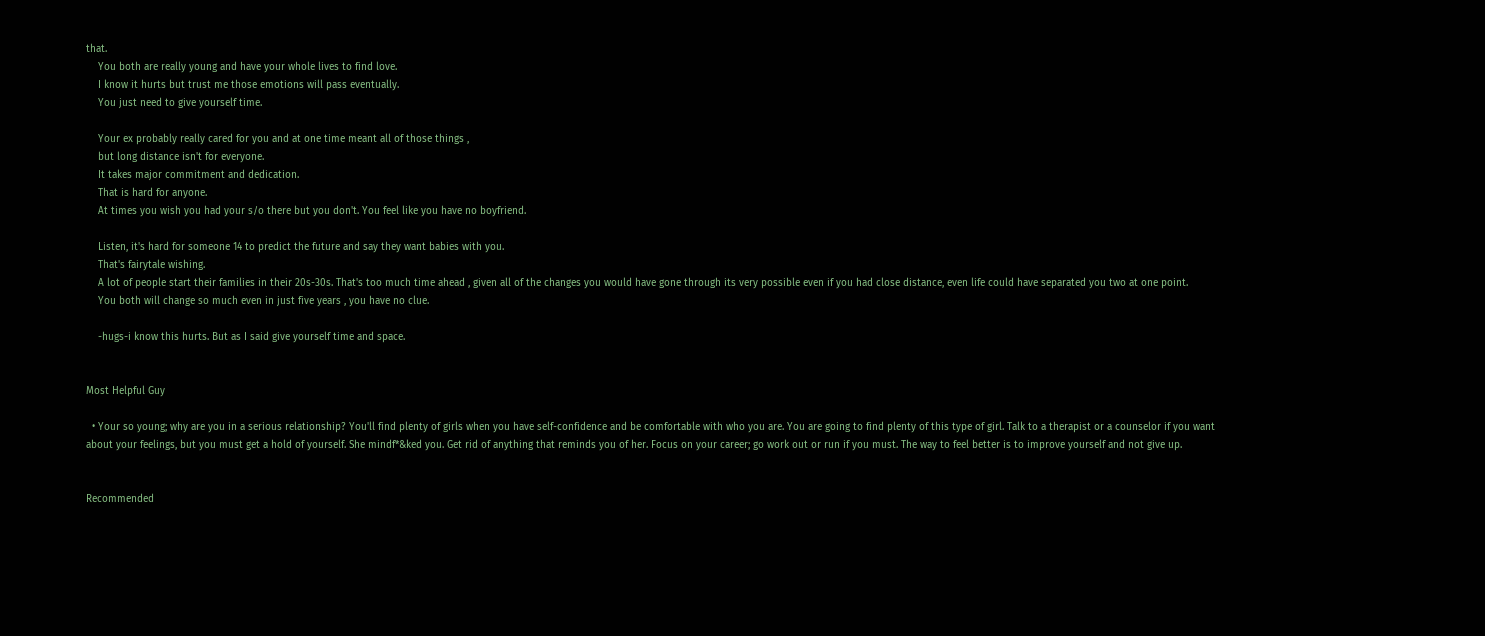that.
    You both are really young and have your whole lives to find love.
    I know it hurts but trust me those emotions will pass eventually.
    You just need to give yourself time.

    Your ex probably really cared for you and at one time meant all of those things ,
    but long distance isn't for everyone.
    It takes major commitment and dedication.
    That is hard for anyone.
    At times you wish you had your s/o there but you don't. You feel like you have no boyfriend.

    Listen, it's hard for someone 14 to predict the future and say they want babies with you.
    That's fairytale wishing.
    A lot of people start their families in their 20s-30s. That's too much time ahead , given all of the changes you would have gone through its very possible even if you had close distance, even life could have separated you two at one point.
    You both will change so much even in just five years , you have no clue.

    -hugs-i know this hurts. But as I said give yourself time and space.


Most Helpful Guy

  • Your so young; why are you in a serious relationship? You'll find plenty of girls when you have self-confidence and be comfortable with who you are. You are going to find plenty of this type of girl. Talk to a therapist or a counselor if you want about your feelings, but you must get a hold of yourself. She mindf*&ked you. Get rid of anything that reminds you of her. Focus on your career; go work out or run if you must. The way to feel better is to improve yourself and not give up.


Recommended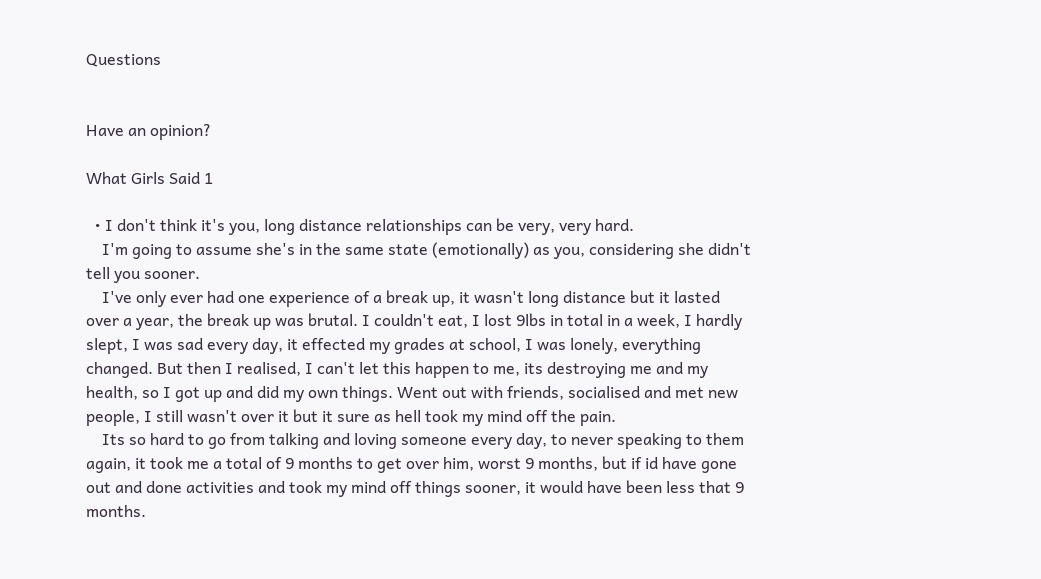Questions


Have an opinion?

What Girls Said 1

  • I don't think it's you, long distance relationships can be very, very hard.
    I'm going to assume she's in the same state (emotionally) as you, considering she didn't tell you sooner.
    I've only ever had one experience of a break up, it wasn't long distance but it lasted over a year, the break up was brutal. I couldn't eat, I lost 9lbs in total in a week, I hardly slept, I was sad every day, it effected my grades at school, I was lonely, everything changed. But then I realised, I can't let this happen to me, its destroying me and my health, so I got up and did my own things. Went out with friends, socialised and met new people, I still wasn't over it but it sure as hell took my mind off the pain.
    Its so hard to go from talking and loving someone every day, to never speaking to them again, it took me a total of 9 months to get over him, worst 9 months, but if id have gone out and done activities and took my mind off things sooner, it would have been less that 9 months.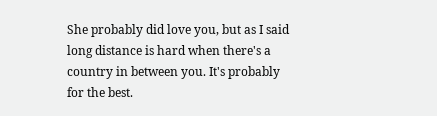She probably did love you, but as I said long distance is hard when there's a country in between you. It's probably for the best.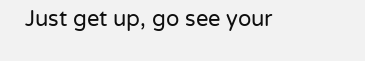Just get up, go see your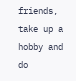friends, take up a hobby and do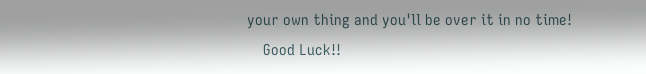your own thing and you'll be over it in no time!
    Good Luck!!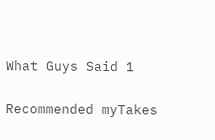What Guys Said 1

Recommended myTakes